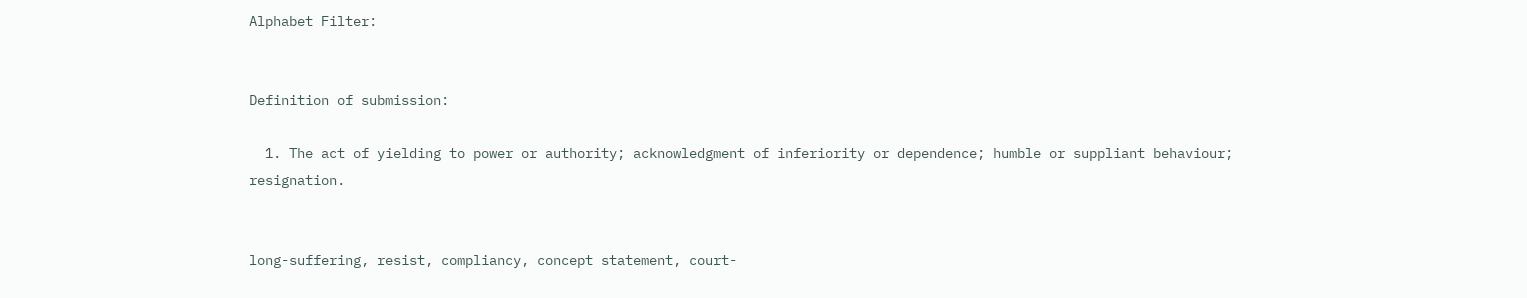Alphabet Filter:


Definition of submission:

  1. The act of yielding to power or authority; acknowledgment of inferiority or dependence; humble or suppliant behaviour; resignation.


long-suffering, resist, compliancy, concept statement, court-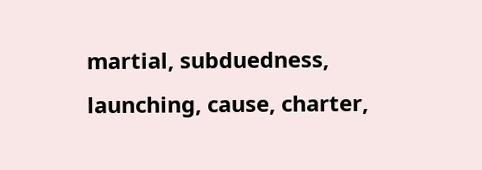martial, subduedness, launching, cause, charter,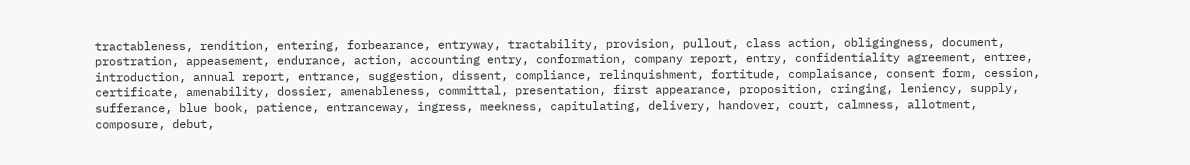tractableness, rendition, entering, forbearance, entryway, tractability, provision, pullout, class action, obligingness, document, prostration, appeasement, endurance, action, accounting entry, conformation, company report, entry, confidentiality agreement, entree, introduction, annual report, entrance, suggestion, dissent, compliance, relinquishment, fortitude, complaisance, consent form, cession, certificate, amenability, dossier, amenableness, committal, presentation, first appearance, proposition, cringing, leniency, supply, sufferance, blue book, patience, entranceway, ingress, meekness, capitulating, delivery, handover, court, calmness, allotment, composure, debut,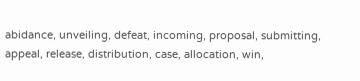abidance, unveiling, defeat, incoming, proposal, submitting, appeal, release, distribution, case, allocation, win,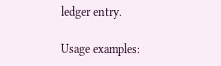ledger entry.

Usage examples: